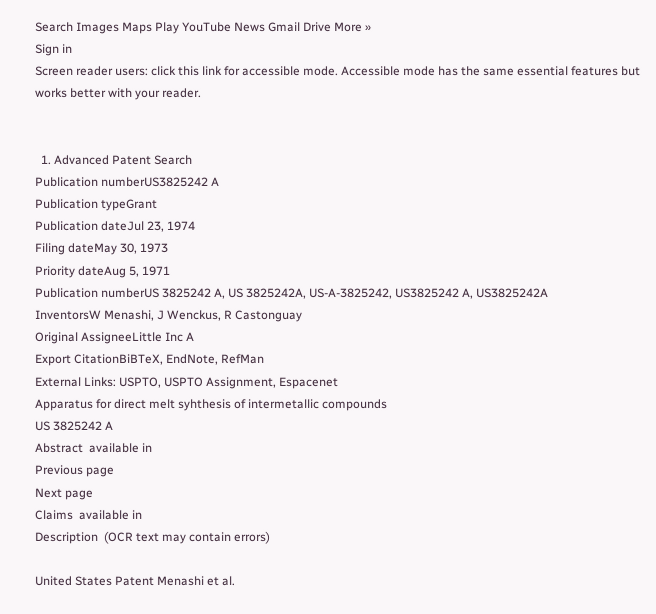Search Images Maps Play YouTube News Gmail Drive More »
Sign in
Screen reader users: click this link for accessible mode. Accessible mode has the same essential features but works better with your reader.


  1. Advanced Patent Search
Publication numberUS3825242 A
Publication typeGrant
Publication dateJul 23, 1974
Filing dateMay 30, 1973
Priority dateAug 5, 1971
Publication numberUS 3825242 A, US 3825242A, US-A-3825242, US3825242 A, US3825242A
InventorsW Menashi, J Wenckus, R Castonguay
Original AssigneeLittle Inc A
Export CitationBiBTeX, EndNote, RefMan
External Links: USPTO, USPTO Assignment, Espacenet
Apparatus for direct melt syhthesis of intermetallic compounds
US 3825242 A
Abstract  available in
Previous page
Next page
Claims  available in
Description  (OCR text may contain errors)

United States Patent Menashi et al.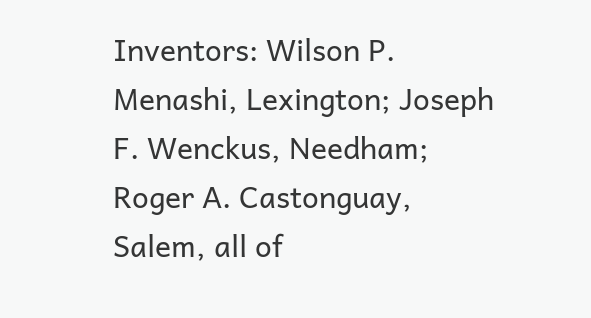Inventors: Wilson P. Menashi, Lexington; Joseph F. Wenckus, Needham; Roger A. Castonguay, Salem, all of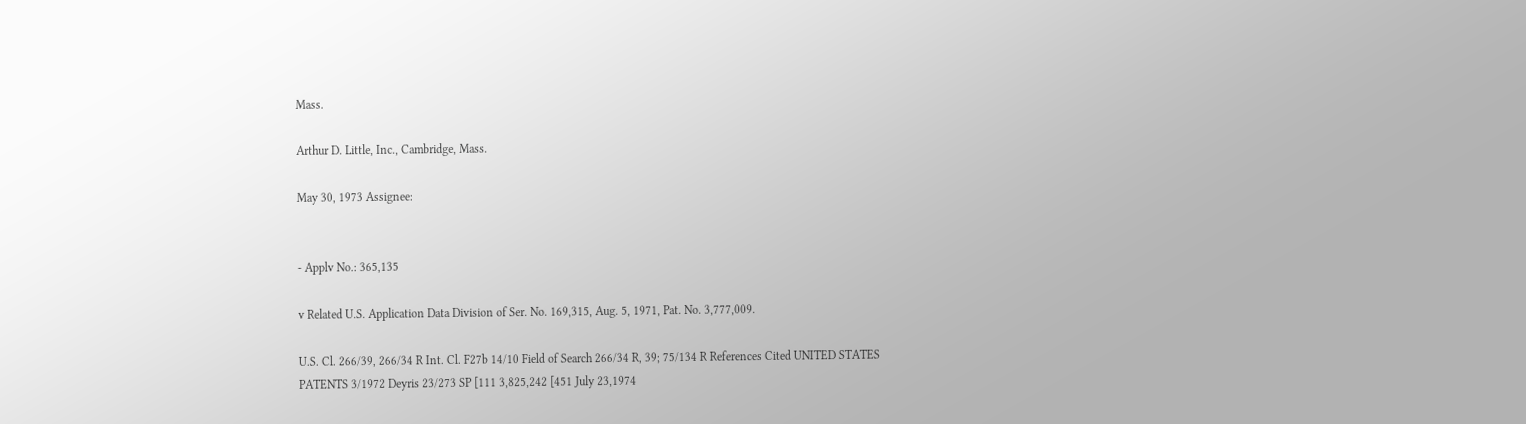Mass.

Arthur D. Little, Inc., Cambridge, Mass.

May 30, 1973 Assignee:


- Applv No.: 365,135

v Related U.S. Application Data Division of Ser. No. 169,315, Aug. 5, 1971, Pat. No. 3,777,009.

U.S. Cl. 266/39, 266/34 R Int. Cl. F27b 14/10 Field of Search 266/34 R, 39; 75/134 R References Cited UNITED STATES PATENTS 3/1972 Deyris 23/273 SP [111 3,825,242 [451 July 23,1974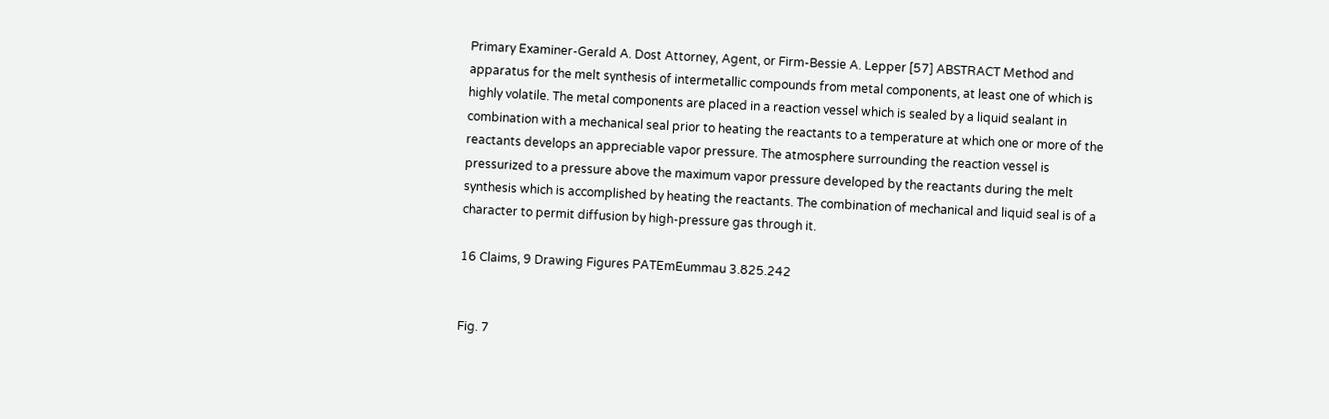Primary Examiner-Gerald A. Dost Attorney, Agent, or Firm-Bessie A. Lepper [57] ABSTRACT Method and apparatus for the melt synthesis of intermetallic compounds from metal components, at least one of which is highly volatile. The metal components are placed in a reaction vessel which is sealed by a liquid sealant in combination with a mechanical seal prior to heating the reactants to a temperature at which one or more of the reactants develops an appreciable vapor pressure. The atmosphere surrounding the reaction vessel is pressurized to a pressure above the maximum vapor pressure developed by the reactants during the melt synthesis which is accomplished by heating the reactants. The combination of mechanical and liquid seal is of a character to permit diffusion by high-pressure gas through it.

16 Claims, 9 Drawing Figures PATEmEummau 3.825.242


Fig. 7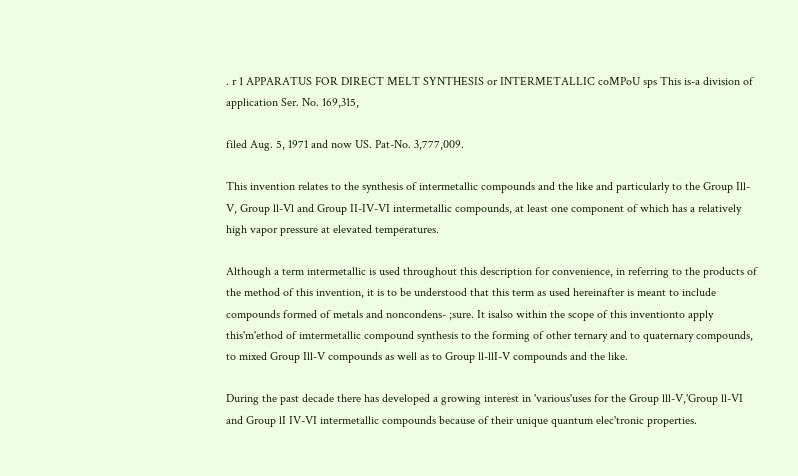. r 1 APPARATUS FOR DIRECT MELT SYNTHESIS or INTERMETALLIC coMPoU sps This is-a division of application Ser. No. 169,315,

filed Aug. 5, 1971 and now US. Pat-No. 3,777,009.

This invention relates to the synthesis of intermetallic compounds and the like and particularly to the Group Ill-V, Group ll-Vl and Group II-IV-VI intermetallic compounds, at least one component of which has a relatively high vapor pressure at elevated temperatures.

Although a term intermetallic is used throughout this description for convenience, in referring to the products of the method of this invention, it is to be understood that this term as used hereinafter is meant to include compounds formed of metals and noncondens- ;sure. It isalso within the scope of this inventionto apply this'm'ethod of imtermetallic compound synthesis to the forming of other ternary and to quaternary compounds, to mixed Group Ill-V compounds as well as to Group ll-llI-V compounds and the like.

During the past decade there has developed a growing interest in 'various'uses for the Group lll-V,'Group ll-VI and Group lI IV-VI intermetallic compounds because of their unique quantum elec'tronic properties.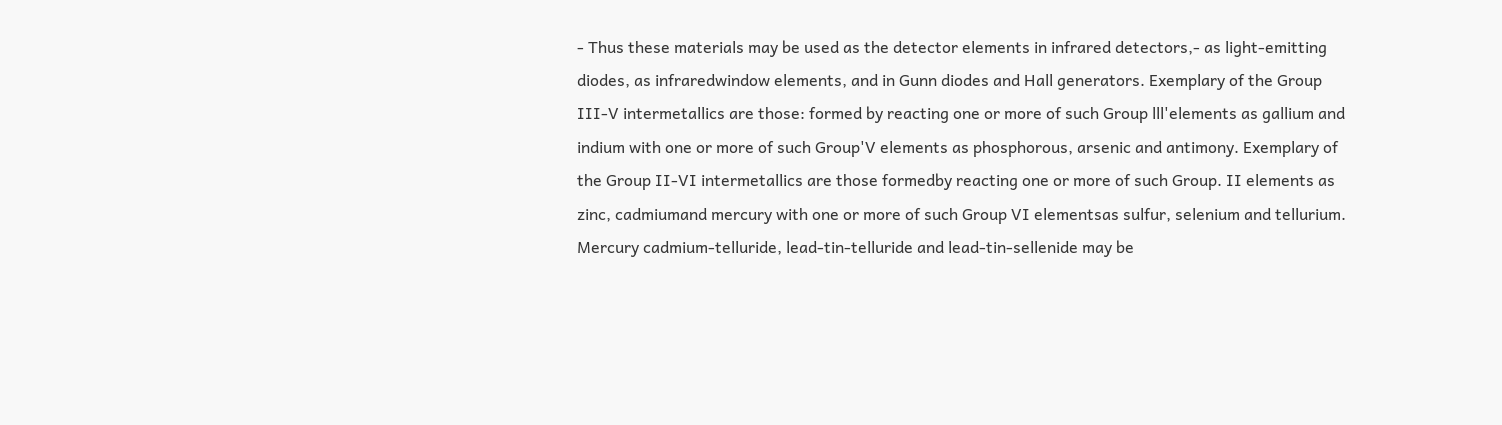- Thus these materials may be used as the detector elements in infrared detectors,- as light-emitting diodes, as infraredwindow elements, and in Gunn diodes and Hall generators. Exemplary of the Group III-V intermetallics are those: formed by reacting one or more of such Group lll'elements as gallium and indium with one or more of such Group'V elements as phosphorous, arsenic and antimony. Exemplary of the Group II-VI intermetallics are those formedby reacting one or more of such Group. II elements as zinc, cadmiumand mercury with one or more of such Group VI elementsas sulfur, selenium and tellurium. Mercury cadmium-telluride, lead-tin-telluride and lead-tin-sellenide may be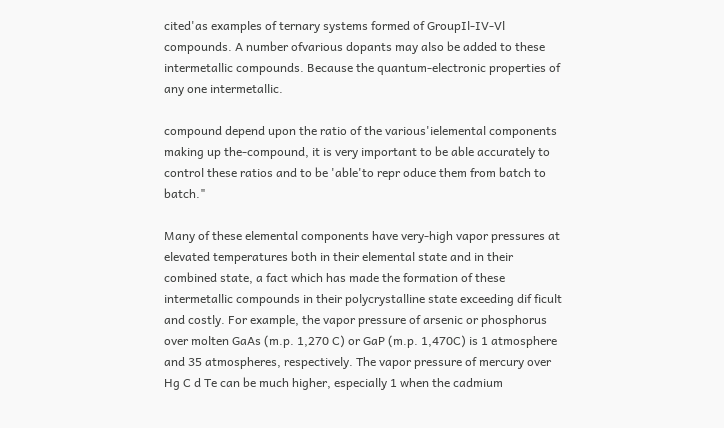cited'as examples of ternary systems formed of GroupIl-IV-Vl compounds. A number ofvarious dopants may also be added to these intermetallic compounds. Because the quantum-electronic properties of any one intermetallic.

compound depend upon the ratio of the various'ielemental components making up the-compound, it is very important to be able accurately to control these ratios and to be 'able'to repr oduce them from batch to batch."

Many of these elemental components have very-high vapor pressures at elevated temperatures both in their elemental state and in their combined state, a fact which has made the formation of these intermetallic compounds in their polycrystalline state exceeding dif ficult and costly. For example, the vapor pressure of arsenic or phosphorus over molten GaAs (m.p. 1,270 C) or GaP (m.p. 1,470C) is 1 atmosphere and 35 atmospheres, respectively. The vapor pressure of mercury over Hg C d Te can be much higher, especially 1 when the cadmium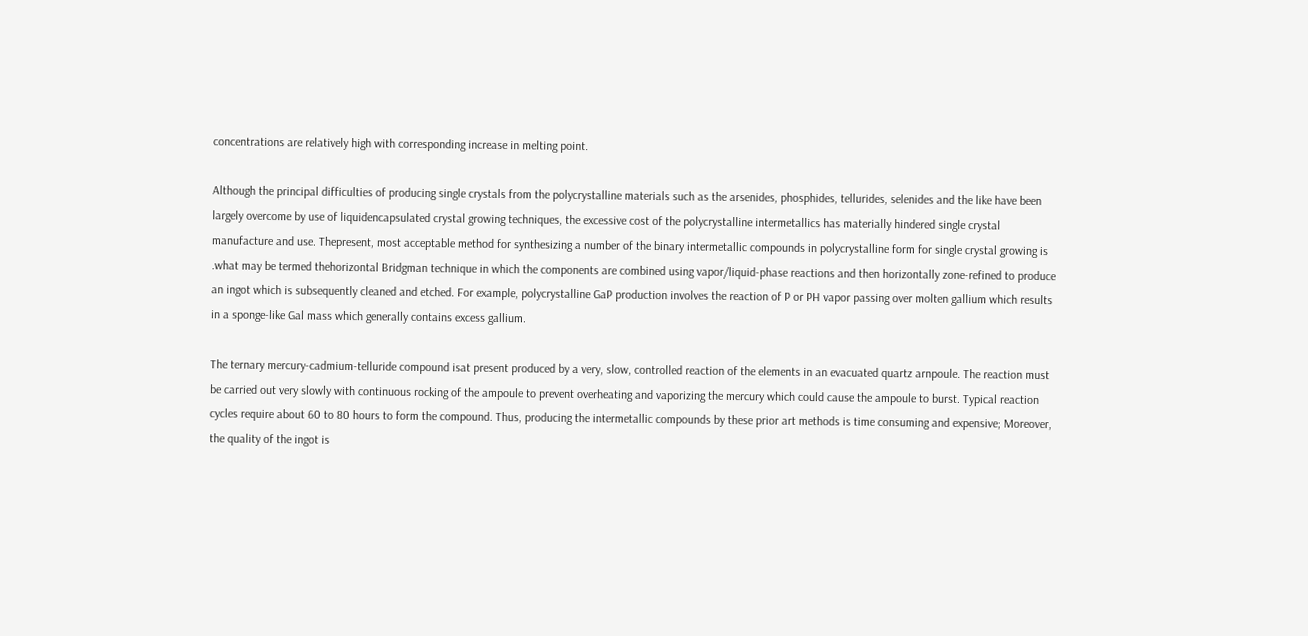concentrations are relatively high with corresponding increase in melting point.

Although the principal difficulties of producing single crystals from the polycrystalline materials such as the arsenides, phosphides, tellurides, selenides and the like have been largely overcome by use of liquidencapsulated crystal growing techniques, the excessive cost of the polycrystalline intermetallics has materially hindered single crystal manufacture and use. Thepresent, most acceptable method for synthesizing a number of the binary intermetallic compounds in polycrystalline form for single crystal growing is .what may be termed thehorizontal Bridgman technique in which the components are combined using vapor/liquid-phase reactions and then horizontally zone-refined to produce an ingot which is subsequently cleaned and etched. For example, polycrystalline GaP production involves the reaction of P or PH vapor passing over molten gallium which results in a sponge-like Gal mass which generally contains excess gallium.

The ternary mercury-cadmium-telluride compound isat present produced by a very, slow, controlled reaction of the elements in an evacuated quartz arnpoule. The reaction must be carried out very slowly with continuous rocking of the ampoule to prevent overheating and vaporizing the mercury which could cause the ampoule to burst. Typical reaction cycles require about 60 to 80 hours to form the compound. Thus, producing the intermetallic compounds by these prior art methods is time consuming and expensive; Moreover, the quality of the ingot is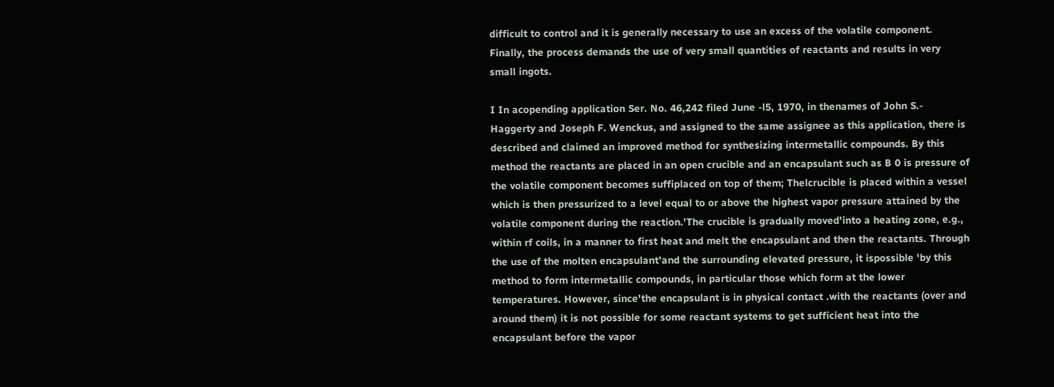difficult to control and it is generally necessary to use an excess of the volatile component. Finally, the process demands the use of very small quantities of reactants and results in very small ingots.

I In acopending application Ser. No. 46,242 filed June -l5, 1970, in thenames of John S.- Haggerty and Joseph F. Wenckus, and assigned to the same assignee as this application, there is described and claimed an improved method for synthesizing intermetallic compounds. By this method the reactants are placed in an open crucible and an encapsulant such as B 0 is pressure of the volatile component becomes suffiplaced on top of them; Thelcrucible is placed within a vessel which is then pressurized to a level equal to or above the highest vapor pressure attained by the volatile component during the reaction.'The crucible is gradually moved'into a heating zone, e.g., within rf coils, in a manner to first heat and melt the encapsulant and then the reactants. Through the use of the molten encapsulant'and the surrounding elevated pressure, it ispossible 'by this method to form intermetallic compounds, in particular those which form at the lower temperatures. However, since'the encapsulant is in physical contact .with the reactants (over and around them) it is not possible for some reactant systems to get sufficient heat into the encapsulant before the vapor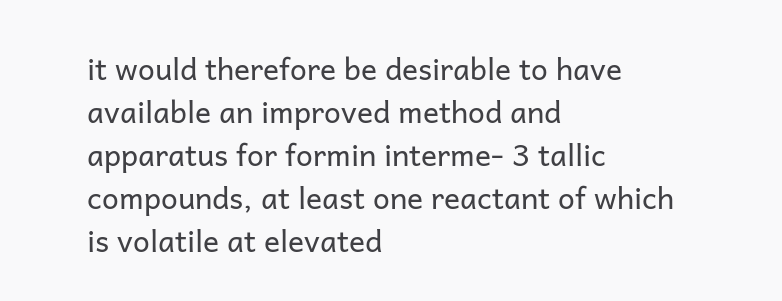it would therefore be desirable to have available an improved method and apparatus for formin interme- 3 tallic compounds, at least one reactant of which is volatile at elevated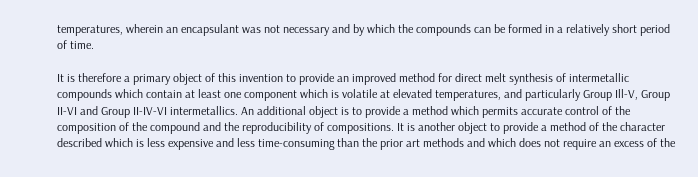temperatures, wherein an encapsulant was not necessary and by which the compounds can be formed in a relatively short period of time.

It is therefore a primary object of this invention to provide an improved method for direct melt synthesis of intermetallic compounds which contain at least one component which is volatile at elevated temperatures, and particularly Group Ill-V, Group II-VI and Group II-IV-VI intermetallics. An additional object is to provide a method which permits accurate control of the composition of the compound and the reproducibility of compositions. It is another object to provide a method of the character described which is less expensive and less time-consuming than the prior art methods and which does not require an excess of the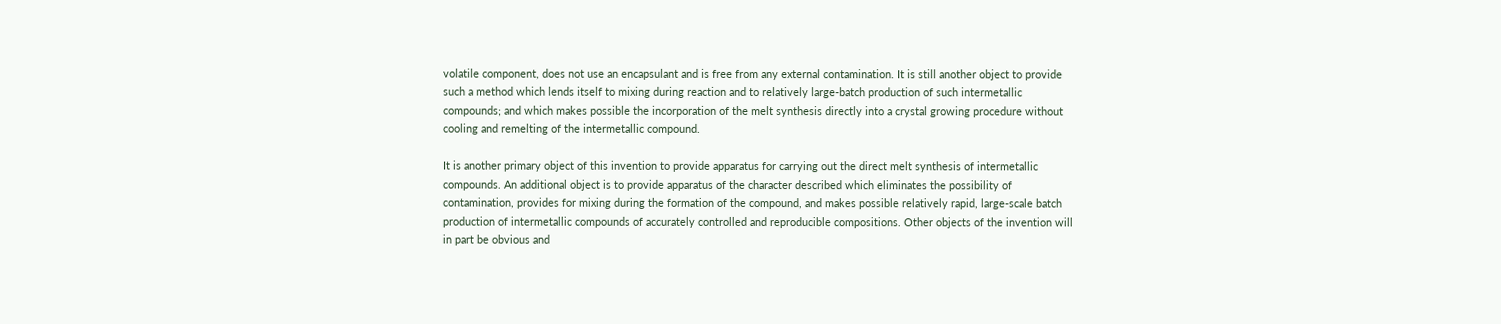volatile component, does not use an encapsulant and is free from any external contamination. It is still another object to provide such a method which lends itself to mixing during reaction and to relatively large-batch production of such intermetallic compounds; and which makes possible the incorporation of the melt synthesis directly into a crystal growing procedure without cooling and remelting of the intermetallic compound.

It is another primary object of this invention to provide apparatus for carrying out the direct melt synthesis of intermetallic compounds. An additional object is to provide apparatus of the character described which eliminates the possibility of contamination, provides for mixing during the formation of the compound, and makes possible relatively rapid, large-scale batch production of intermetallic compounds of accurately controlled and reproducible compositions. Other objects of the invention will in part be obvious and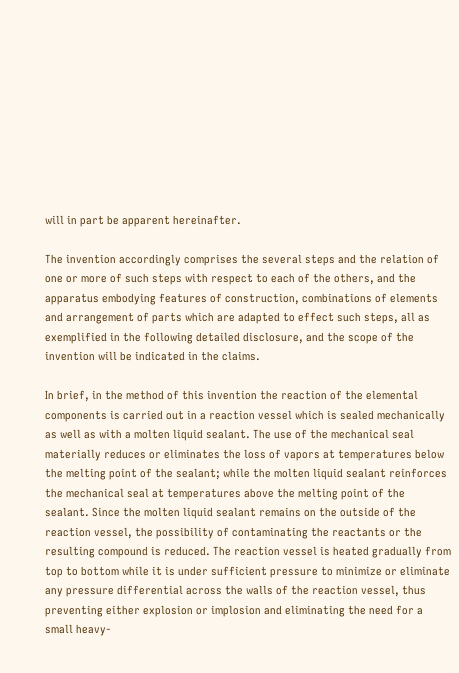will in part be apparent hereinafter.

The invention accordingly comprises the several steps and the relation of one or more of such steps with respect to each of the others, and the apparatus embodying features of construction, combinations of elements and arrangement of parts which are adapted to effect such steps, all as exemplified in the following detailed disclosure, and the scope of the invention will be indicated in the claims.

In brief, in the method of this invention the reaction of the elemental components is carried out in a reaction vessel which is sealed mechanically as well as with a molten liquid sealant. The use of the mechanical seal materially reduces or eliminates the loss of vapors at temperatures below the melting point of the sealant; while the molten liquid sealant reinforces the mechanical seal at temperatures above the melting point of the sealant. Since the molten liquid sealant remains on the outside of the reaction vessel, the possibility of contaminating the reactants or the resulting compound is reduced. The reaction vessel is heated gradually from top to bottom while it is under sufficient pressure to minimize or eliminate any pressure differential across the walls of the reaction vessel, thus preventing either explosion or implosion and eliminating the need for a small heavy-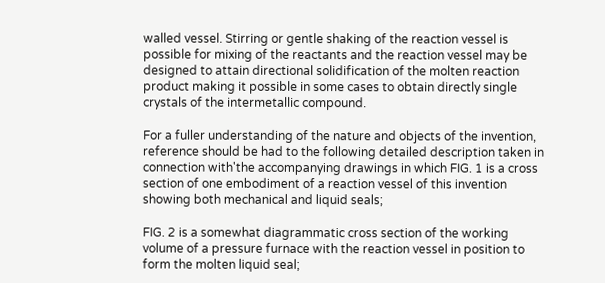walled vessel. Stirring or gentle shaking of the reaction vessel is possible for mixing of the reactants and the reaction vessel may be designed to attain directional solidification of the molten reaction product making it possible in some cases to obtain directly single crystals of the intermetallic compound.

For a fuller understanding of the nature and objects of the invention, reference should be had to the following detailed description taken in connection with'the accompanying drawings in which FIG. 1 is a cross section of one embodiment of a reaction vessel of this invention showing both mechanical and liquid seals;

FIG. 2 is a somewhat diagrammatic cross section of the working volume of a pressure furnace with the reaction vessel in position to form the molten liquid seal;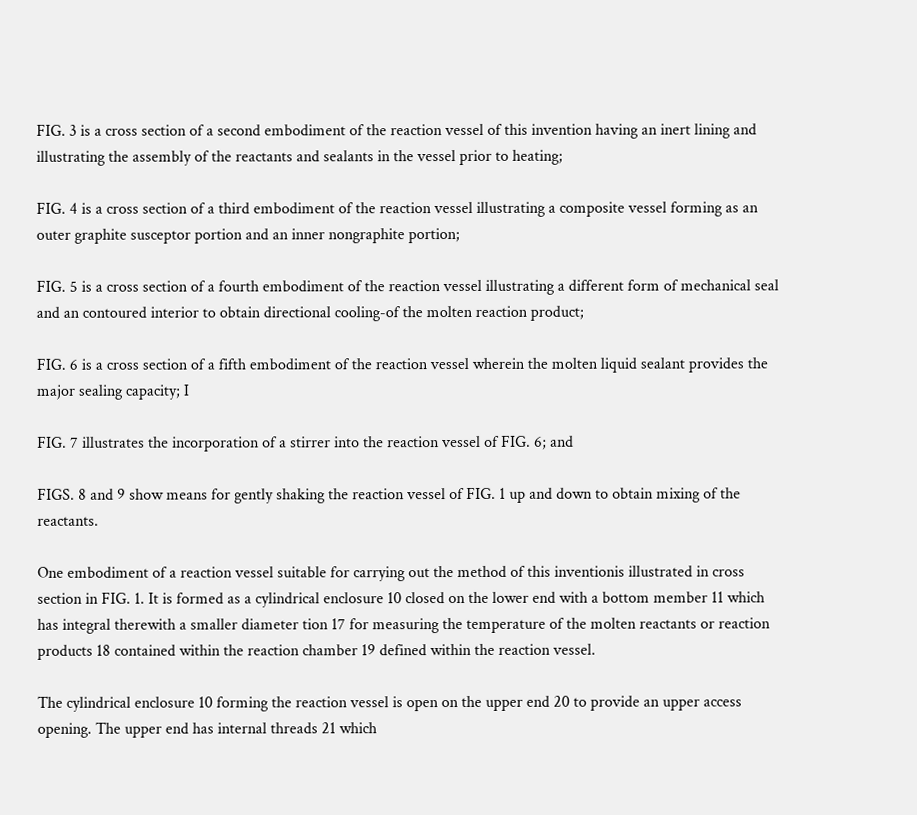FIG. 3 is a cross section of a second embodiment of the reaction vessel of this invention having an inert lining and illustrating the assembly of the reactants and sealants in the vessel prior to heating;

FIG. 4 is a cross section of a third embodiment of the reaction vessel illustrating a composite vessel forming as an outer graphite susceptor portion and an inner nongraphite portion;

FIG. 5 is a cross section of a fourth embodiment of the reaction vessel illustrating a different form of mechanical seal and an contoured interior to obtain directional cooling-of the molten reaction product;

FIG. 6 is a cross section of a fifth embodiment of the reaction vessel wherein the molten liquid sealant provides the major sealing capacity; I

FIG. 7 illustrates the incorporation of a stirrer into the reaction vessel of FIG. 6; and

FIGS. 8 and 9 show means for gently shaking the reaction vessel of FIG. 1 up and down to obtain mixing of the reactants.

One embodiment of a reaction vessel suitable for carrying out the method of this inventionis illustrated in cross section in FIG. 1. It is formed as a cylindrical enclosure 10 closed on the lower end with a bottom member 11 which has integral therewith a smaller diameter tion 17 for measuring the temperature of the molten reactants or reaction products 18 contained within the reaction chamber 19 defined within the reaction vessel.

The cylindrical enclosure 10 forming the reaction vessel is open on the upper end 20 to provide an upper access opening. The upper end has internal threads 21 which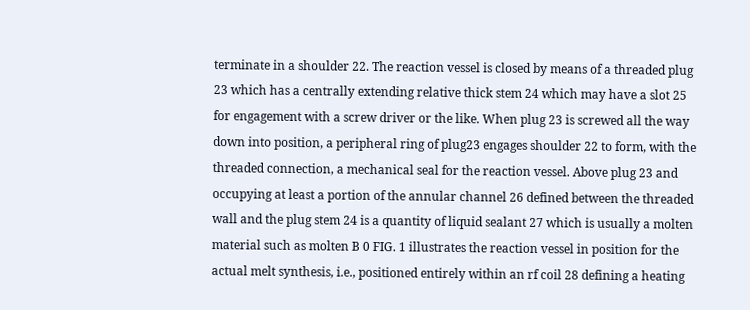terminate in a shoulder 22. The reaction vessel is closed by means of a threaded plug 23 which has a centrally extending relative thick stem 24 which may have a slot 25 for engagement with a screw driver or the like. When plug 23 is screwed all the way down into position, a peripheral ring of plug23 engages shoulder 22 to form, with the threaded connection, a mechanical seal for the reaction vessel. Above plug 23 and occupying at least a portion of the annular channel 26 defined between the threaded wall and the plug stem 24 is a quantity of liquid sealant 27 which is usually a molten material such as molten B 0 FIG. 1 illustrates the reaction vessel in position for the actual melt synthesis, i.e., positioned entirely within an rf coil 28 defining a heating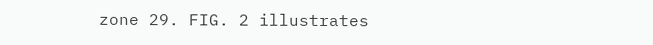zone 29. FIG. 2 illustrates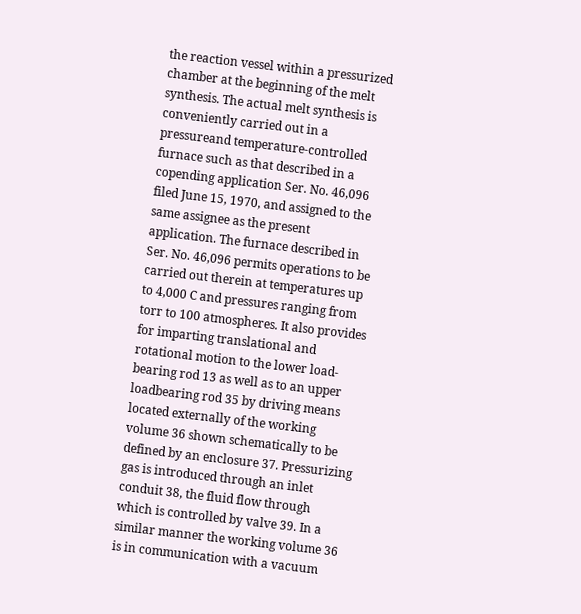the reaction vessel within a pressurized chamber at the beginning of the melt synthesis. The actual melt synthesis is conveniently carried out in a pressureand temperature-controlled furnace such as that described in a copending application Ser. No. 46,096 filed June 15, 1970, and assigned to the same assignee as the present application. The furnace described in Ser. No. 46,096 permits operations to be carried out therein at temperatures up to 4,000 C and pressures ranging from torr to 100 atmospheres. It also provides for imparting translational and rotational motion to the lower load-bearing rod 13 as well as to an upper loadbearing rod 35 by driving means located externally of the working volume 36 shown schematically to be defined by an enclosure 37. Pressurizing gas is introduced through an inlet conduit 38, the fluid flow through which is controlled by valve 39. In a similar manner the working volume 36 is in communication with a vacuum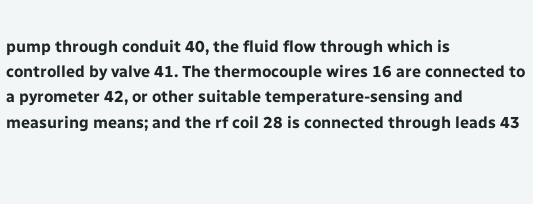pump through conduit 40, the fluid flow through which is controlled by valve 41. The thermocouple wires 16 are connected to a pyrometer 42, or other suitable temperature-sensing and measuring means; and the rf coil 28 is connected through leads 43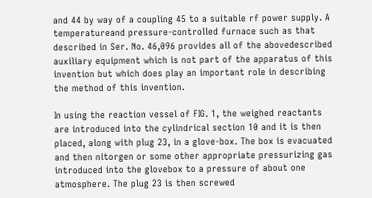and 44 by way of a coupling 45 to a suitable rf power supply. A temperatureand pressure-controlled furnace such as that described in Ser. No. 46,096 provides all of the abovedescribed auxiliary equipment which is not part of the apparatus of this invention but which does play an important role in describing the method of this invention.

In using the reaction vessel of FIG. 1, the weighed reactants are introduced into the cylindrical section 10 and it is then placed, along with plug 23, in a glove-box. The box is evacuated and then nitorgen or some other appropriate pressurizing gas introduced into the glovebox to a pressure of about one atmosphere. The plug 23 is then screwed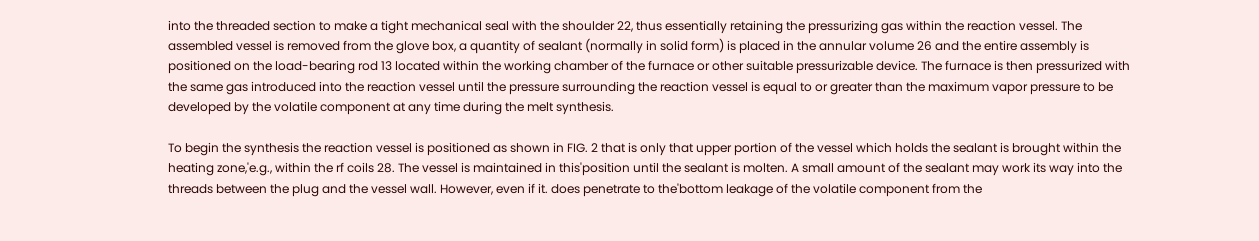into the threaded section to make a tight mechanical seal with the shoulder 22, thus essentially retaining the pressurizing gas within the reaction vessel. The assembled vessel is removed from the glove box, a quantity of sealant (normally in solid form) is placed in the annular volume 26 and the entire assembly is positioned on the load-bearing rod 13 located within the working chamber of the furnace or other suitable pressurizable device. The furnace is then pressurized with the same gas introduced into the reaction vessel until the pressure surrounding the reaction vessel is equal to or greater than the maximum vapor pressure to be developed by the volatile component at any time during the melt synthesis.

To begin the synthesis the reaction vessel is positioned as shown in FIG. 2 that is only that upper portion of the vessel which holds the sealant is brought within the heating zone,'e.g., within the rf coils 28. The vessel is maintained in this'position until the sealant is molten. A small amount of the sealant may work its way into the threads between the plug and the vessel wall. However, even if it. does penetrate to the'bottom leakage of the volatile component from the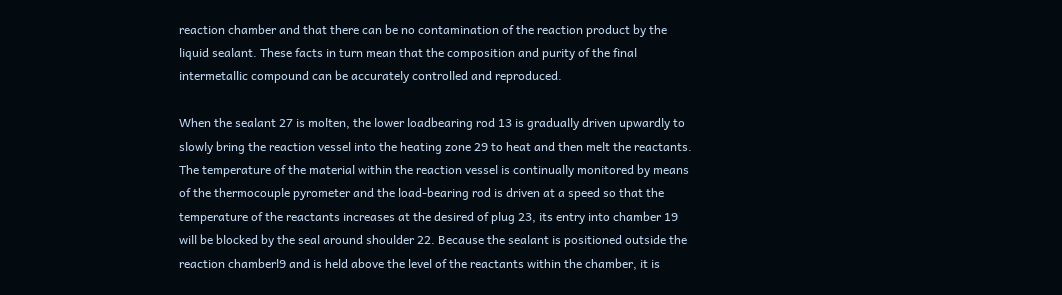reaction chamber and that there can be no contamination of the reaction product by the liquid sealant. These facts in turn mean that the composition and purity of the final intermetallic compound can be accurately controlled and reproduced.

When the sealant 27 is molten, the lower loadbearing rod 13 is gradually driven upwardly to slowly bring the reaction vessel into the heating zone 29 to heat and then melt the reactants. The temperature of the material within the reaction vessel is continually monitored by means of the thermocouple pyrometer and the load-bearing rod is driven at a speed so that the temperature of the reactants increases at the desired of plug 23, its entry into chamber 19 will be blocked by the seal around shoulder 22. Because the sealant is positioned outside the reaction chamberl9 and is held above the level of the reactants within the chamber, it is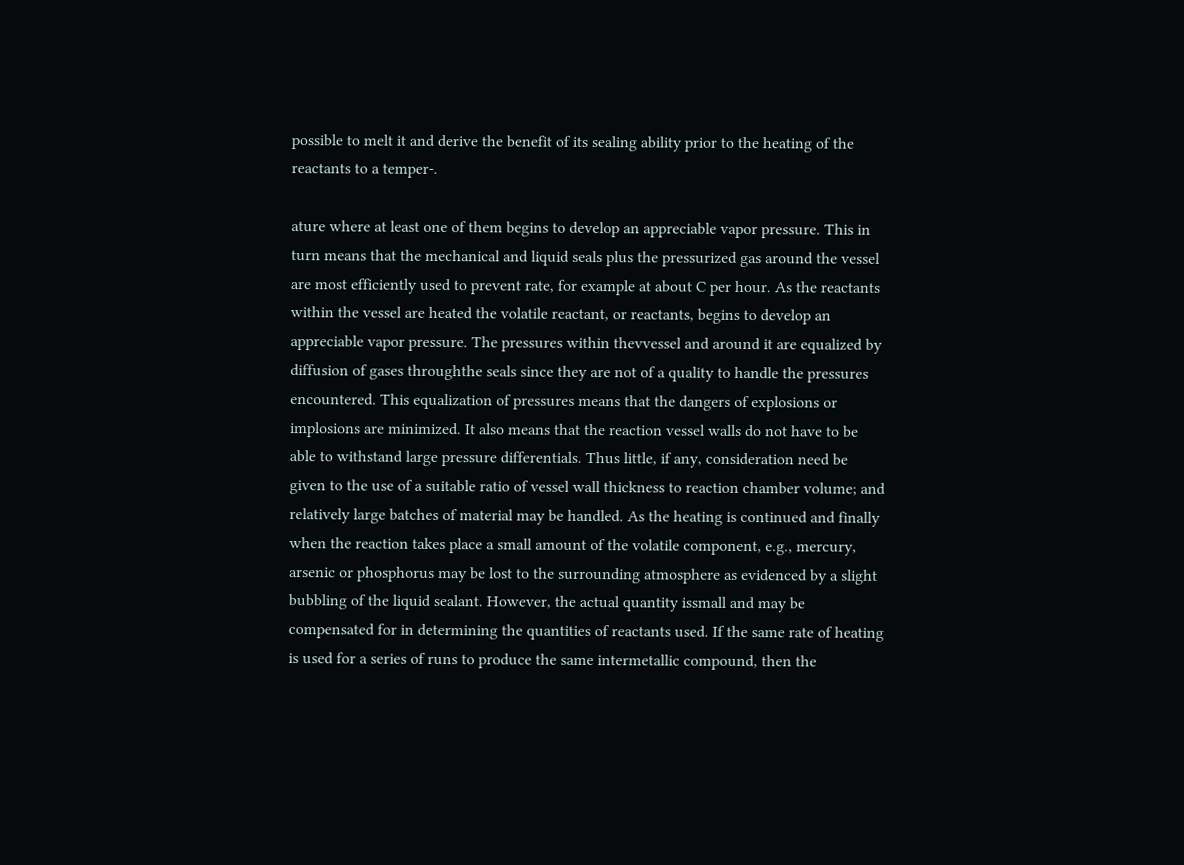possible to melt it and derive the benefit of its sealing ability prior to the heating of the reactants to a temper-.

ature where at least one of them begins to develop an appreciable vapor pressure. This in turn means that the mechanical and liquid seals plus the pressurized gas around the vessel are most efficiently used to prevent rate, for example at about C per hour. As the reactants within the vessel are heated the volatile reactant, or reactants, begins to develop an appreciable vapor pressure. The pressures within thevvessel and around it are equalized by diffusion of gases throughthe seals since they are not of a quality to handle the pressures encountered. This equalization of pressures means that the dangers of explosions or implosions are minimized. It also means that the reaction vessel walls do not have to be able to withstand large pressure differentials. Thus little, if any, consideration need be given to the use of a suitable ratio of vessel wall thickness to reaction chamber volume; and relatively large batches of material may be handled. As the heating is continued and finally when the reaction takes place a small amount of the volatile component, e.g., mercury, arsenic or phosphorus may be lost to the surrounding atmosphere as evidenced by a slight bubbling of the liquid sealant. However, the actual quantity issmall and may be compensated for in determining the quantities of reactants used. If the same rate of heating is used for a series of runs to produce the same intermetallic compound, then the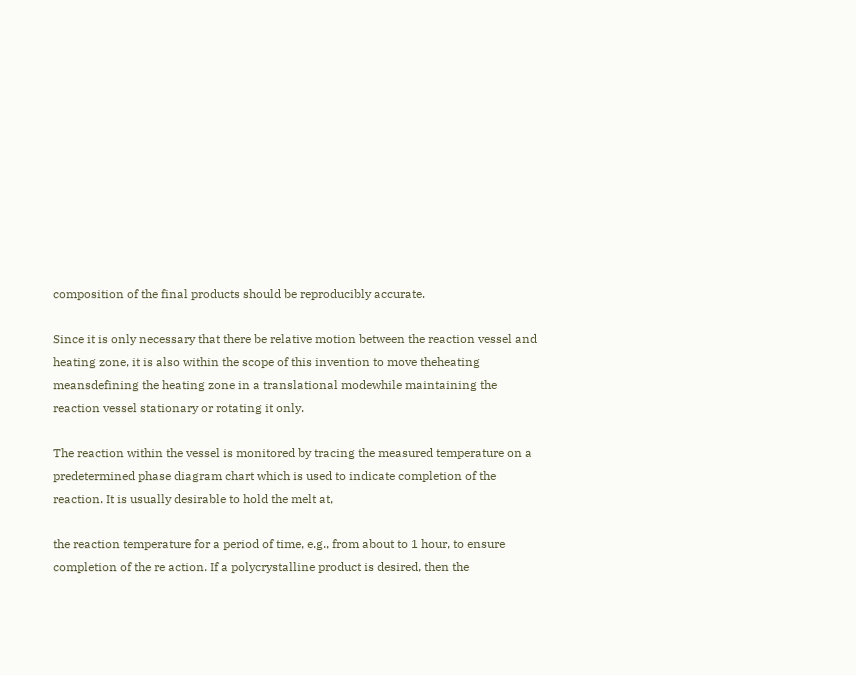composition of the final products should be reproducibly accurate.

Since it is only necessary that there be relative motion between the reaction vessel and heating zone, it is also within the scope of this invention to move theheating meansdefining the heating zone in a translational modewhile maintaining the reaction vessel stationary or rotating it only.

The reaction within the vessel is monitored by tracing the measured temperature on a predetermined phase diagram chart which is used to indicate completion of the reaction. It is usually desirable to hold the melt at,

the reaction temperature for a period of time, e.g., from about to 1 hour, to ensure completion of the re action. If a polycrystalline product is desired, then the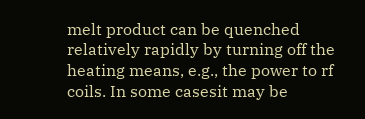melt product can be quenched relatively rapidly by turning off the heating means, e.g., the power to rf coils. In some casesit may be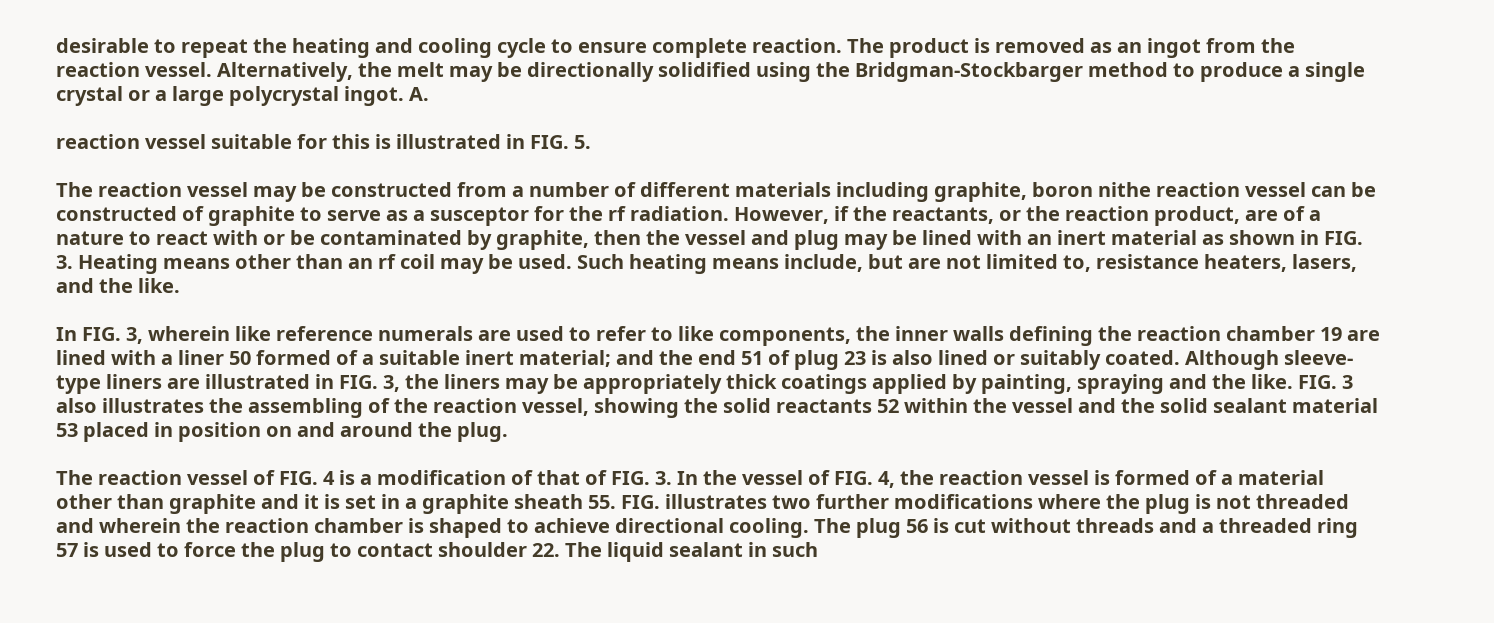desirable to repeat the heating and cooling cycle to ensure complete reaction. The product is removed as an ingot from the reaction vessel. Alternatively, the melt may be directionally solidified using the Bridgman-Stockbarger method to produce a single crystal or a large polycrystal ingot. A.

reaction vessel suitable for this is illustrated in FIG. 5.

The reaction vessel may be constructed from a number of different materials including graphite, boron nithe reaction vessel can be constructed of graphite to serve as a susceptor for the rf radiation. However, if the reactants, or the reaction product, are of a nature to react with or be contaminated by graphite, then the vessel and plug may be lined with an inert material as shown in FIG. 3. Heating means other than an rf coil may be used. Such heating means include, but are not limited to, resistance heaters, lasers, and the like.

In FIG. 3, wherein like reference numerals are used to refer to like components, the inner walls defining the reaction chamber 19 are lined with a liner 50 formed of a suitable inert material; and the end 51 of plug 23 is also lined or suitably coated. Although sleeve-type liners are illustrated in FIG. 3, the liners may be appropriately thick coatings applied by painting, spraying and the like. FIG. 3 also illustrates the assembling of the reaction vessel, showing the solid reactants 52 within the vessel and the solid sealant material 53 placed in position on and around the plug.

The reaction vessel of FIG. 4 is a modification of that of FIG. 3. In the vessel of FIG. 4, the reaction vessel is formed of a material other than graphite and it is set in a graphite sheath 55. FIG. illustrates two further modifications where the plug is not threaded and wherein the reaction chamber is shaped to achieve directional cooling. The plug 56 is cut without threads and a threaded ring 57 is used to force the plug to contact shoulder 22. The liquid sealant in such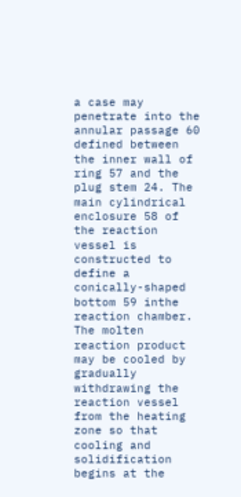a case may penetrate into the annular passage 60 defined between the inner wall of ring 57 and the plug stem 24. The main cylindrical enclosure 58 of the reaction vessel is constructed to define a conically-shaped bottom 59 inthe reaction chamber. The molten reaction product may be cooled by gradually withdrawing the reaction vessel from the heating zone so that cooling and solidification begins at the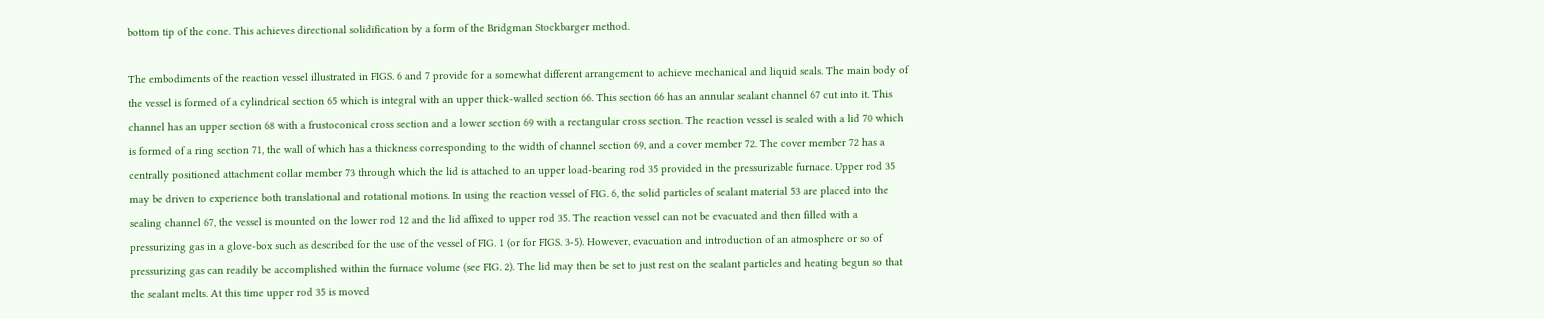bottom tip of the cone. This achieves directional solidification by a form of the Bridgman Stockbarger method.

The embodiments of the reaction vessel illustrated in FIGS. 6 and 7 provide for a somewhat different arrangement to achieve mechanical and liquid seals. The main body of the vessel is formed of a cylindrical section 65 which is integral with an upper thick-walled section 66. This section 66 has an annular sealant channel 67 cut into it. This channel has an upper section 68 with a frustoconical cross section and a lower section 69 with a rectangular cross section. The reaction vessel is sealed with a lid 70 which is formed of a ring section 71, the wall of which has a thickness corresponding to the width of channel section 69, and a cover member 72. The cover member 72 has a centrally positioned attachment collar member 73 through which the lid is attached to an upper load-bearing rod 35 provided in the pressurizable furnace. Upper rod 35 may be driven to experience both translational and rotational motions. In using the reaction vessel of FIG. 6, the solid particles of sealant material 53 are placed into the sealing channel 67, the vessel is mounted on the lower rod 12 and the lid affixed to upper rod 35. The reaction vessel can not be evacuated and then filled with a pressurizing gas in a glove-box such as described for the use of the vessel of FIG. 1 (or for FIGS. 3-5). However, evacuation and introduction of an atmosphere or so of pressurizing gas can readily be accomplished within the furnace volume (see FIG. 2). The lid may then be set to just rest on the sealant particles and heating begun so that the sealant melts. At this time upper rod 35 is moved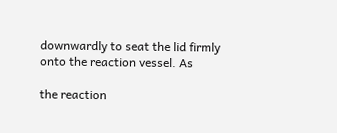downwardly to seat the lid firmly onto the reaction vessel. As

the reaction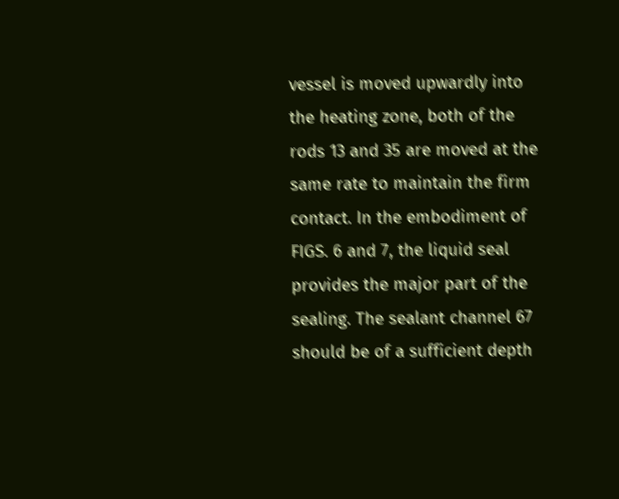vessel is moved upwardly into the heating zone, both of the rods 13 and 35 are moved at the same rate to maintain the firm contact. In the embodiment of FIGS. 6 and 7, the liquid seal provides the major part of the sealing. The sealant channel 67 should be of a sufficient depth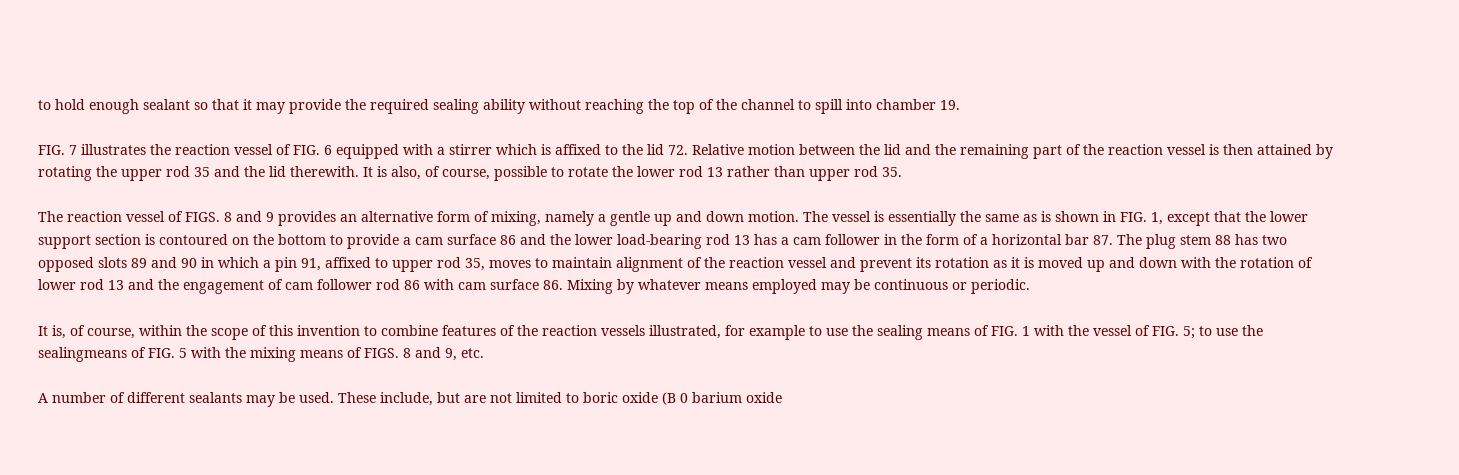to hold enough sealant so that it may provide the required sealing ability without reaching the top of the channel to spill into chamber 19.

FIG. 7 illustrates the reaction vessel of FIG. 6 equipped with a stirrer which is affixed to the lid 72. Relative motion between the lid and the remaining part of the reaction vessel is then attained by rotating the upper rod 35 and the lid therewith. It is also, of course, possible to rotate the lower rod 13 rather than upper rod 35.

The reaction vessel of FIGS. 8 and 9 provides an alternative form of mixing, namely a gentle up and down motion. The vessel is essentially the same as is shown in FIG. 1, except that the lower support section is contoured on the bottom to provide a cam surface 86 and the lower load-bearing rod 13 has a cam follower in the form of a horizontal bar 87. The plug stem 88 has two opposed slots 89 and 90 in which a pin 91, affixed to upper rod 35, moves to maintain alignment of the reaction vessel and prevent its rotation as it is moved up and down with the rotation of lower rod 13 and the engagement of cam follower rod 86 with cam surface 86. Mixing by whatever means employed may be continuous or periodic.

It is, of course, within the scope of this invention to combine features of the reaction vessels illustrated, for example to use the sealing means of FIG. 1 with the vessel of FIG. 5; to use the sealingmeans of FIG. 5 with the mixing means of FIGS. 8 and 9, etc.

A number of different sealants may be used. These include, but are not limited to boric oxide (B 0 barium oxide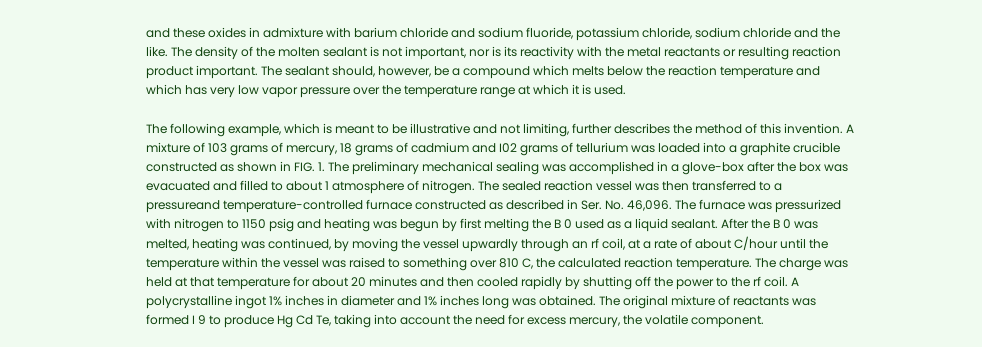and these oxides in admixture with barium chloride and sodium fluoride, potassium chloride, sodium chloride and the like. The density of the molten sealant is not important, nor is its reactivity with the metal reactants or resulting reaction product important. The sealant should, however, be a compound which melts below the reaction temperature and which has very low vapor pressure over the temperature range at which it is used.

The following example, which is meant to be illustrative and not limiting, further describes the method of this invention. A mixture of 103 grams of mercury, 18 grams of cadmium and I02 grams of tellurium was loaded into a graphite crucible constructed as shown in FIG. 1. The preliminary mechanical sealing was accomplished in a glove-box after the box was evacuated and filled to about 1 atmosphere of nitrogen. The sealed reaction vessel was then transferred to a pressureand temperature-controlled furnace constructed as described in Ser. No. 46,096. The furnace was pressurized with nitrogen to 1150 psig and heating was begun by first melting the B 0 used as a liquid sealant. After the B 0 was melted, heating was continued, by moving the vessel upwardly through an rf coil, at a rate of about C/hour until the temperature within the vessel was raised to something over 810 C, the calculated reaction temperature. The charge was held at that temperature for about 20 minutes and then cooled rapidly by shutting off the power to the rf coil. A polycrystalline ingot 1% inches in diameter and 1% inches long was obtained. The original mixture of reactants was formed I 9 to produce Hg Cd Te, taking into account the need for excess mercury, the volatile component.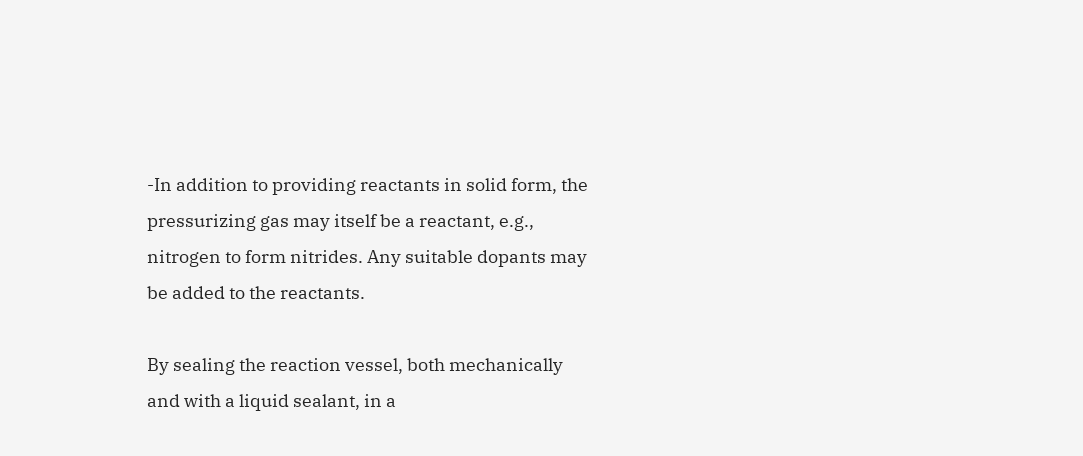-In addition to providing reactants in solid form, the pressurizing gas may itself be a reactant, e.g., nitrogen to form nitrides. Any suitable dopants may be added to the reactants.

By sealing the reaction vessel, both mechanically and with a liquid sealant, in a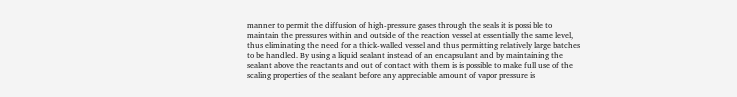manner to permit the diffusion of high-pressure gases through the seals it is possi ble to maintain the pressures within and outside of the reaction vessel at essentially the same level, thus eliminating the need for a thick-walled vessel and thus permitting relatively large batches to be handled. By using a liquid sealant instead of an encapsulant and by maintaining the sealant above the reactants and out of contact with them is is possible to make full use of the scaling properties of the sealant before any appreciable amount of vapor pressure is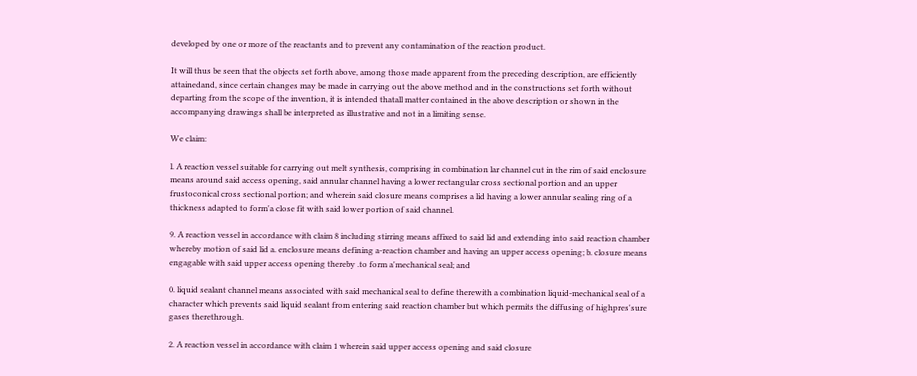developed by one or more of the reactants and to prevent any contamination of the reaction product.

It will thus be seen that the objects set forth above, among those made apparent from the preceding description, are efficiently attainedand, since certain changes may be made in carrying out the above method and in the constructions set forth without departing from the scope of the invention, it is intended thatall matter contained in the above description or shown in the accompanying drawings shall be interpreted as illustrative and not in a limiting sense.

We claim:

l. A reaction vessel suitable for carrying out melt synthesis, comprising in combination lar channel cut in the rim of said enclosure means around said access opening, said annular channel having a lower rectangular cross sectional portion and an upper frustoconical cross sectional portion; and wherein said closure means comprises a lid having a lower annular sealing ring of a thickness adapted to form'a close fit with said lower portion of said channel.

9. A reaction vessel in accordance with claim 8 including stirring means affixed to said lid and extending into said reaction chamber whereby motion of said lid a. enclosure means defining a-reaction chamber and having an upper access opening; b. closure means engagable with said upper access opening thereby .to form a'mechanical seal; and

0. liquid sealant channel means associated with said mechanical seal to define therewith a combination liquid-mechanical seal of a character which prevents said liquid sealant from entering said reaction chamber but which permits the diffusing of highpres'sure gases therethrough.

2. A reaction vessel in accordance with claim 1 wherein said upper access opening and said closure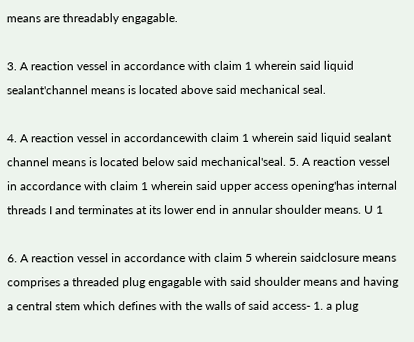means are threadably engagable.

3. A reaction vessel in accordance with claim 1 wherein said liquid sealant'channel means is located above said mechanical seal.

4. A reaction vessel in accordancewith claim 1 wherein said liquid sealant channel means is located below said mechanical'seal. 5. A reaction vessel in accordance with claim 1 wherein said upper access opening'has internal threads I and terminates at its lower end in annular shoulder means. U 1

6. A reaction vessel in accordance with claim 5 wherein saidclosure means comprises a threaded plug engagable with said shoulder means and having a central stem which defines with the walls of said access- 1. a plug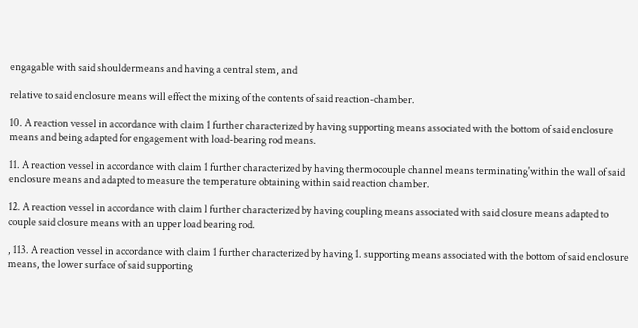engagable with said shouldermeans and having a central stem, and

relative to said enclosure means will effect the mixing of the contents of said reaction-chamber.

10. A reaction vessel in accordance with claim 1 further characterized by having supporting means associated with the bottom of said enclosure means and being adapted for engagement with load-bearing rod means.

11. A reaction vessel in accordance with claim 1 further characterized by having thermocouple channel means terminating'within the wall of said enclosure means and adapted to measure the temperature obtaining within said reaction chamber.

12. A reaction vessel in accordance with claim l further characterized by having coupling means associated with said closure means adapted to couple said closure means with an upper load bearing rod.

, 113. A reaction vessel in accordance with claim 1 further characterized by having 1. supporting means associated with the bottom of said enclosure means, the lower surface of said supporting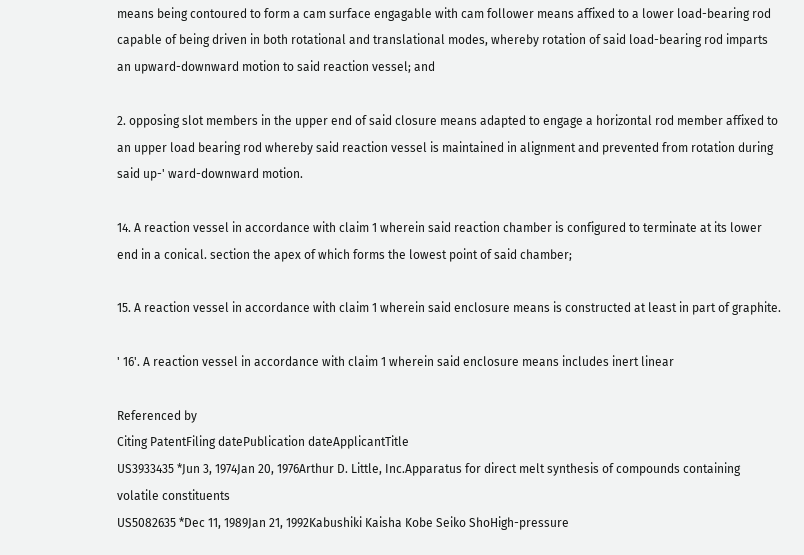means being contoured to form a cam surface engagable with cam follower means affixed to a lower load-bearing rod capable of being driven in both rotational and translational modes, whereby rotation of said load-bearing rod imparts an upward-downward motion to said reaction vessel; and

2. opposing slot members in the upper end of said closure means adapted to engage a horizontal rod member affixed to an upper load bearing rod whereby said reaction vessel is maintained in alignment and prevented from rotation during said up-' ward-downward motion.

14. A reaction vessel in accordance with claim 1 wherein said reaction chamber is configured to terminate at its lower end in a conical. section the apex of which forms the lowest point of said chamber;

15. A reaction vessel in accordance with claim 1 wherein said enclosure means is constructed at least in part of graphite.

' 16'. A reaction vessel in accordance with claim 1 wherein said enclosure means includes inert linear

Referenced by
Citing PatentFiling datePublication dateApplicantTitle
US3933435 *Jun 3, 1974Jan 20, 1976Arthur D. Little, Inc.Apparatus for direct melt synthesis of compounds containing volatile constituents
US5082635 *Dec 11, 1989Jan 21, 1992Kabushiki Kaisha Kobe Seiko ShoHigh-pressure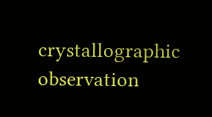crystallographic observation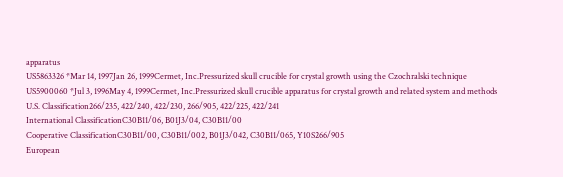apparatus
US5863326 *Mar 14, 1997Jan 26, 1999Cermet, Inc.Pressurized skull crucible for crystal growth using the Czochralski technique
US5900060 *Jul 3, 1996May 4, 1999Cermet, Inc.Pressurized skull crucible apparatus for crystal growth and related system and methods
U.S. Classification266/235, 422/240, 422/230, 266/905, 422/225, 422/241
International ClassificationC30B11/06, B01J3/04, C30B11/00
Cooperative ClassificationC30B11/00, C30B11/002, B01J3/042, C30B11/065, Y10S266/905
European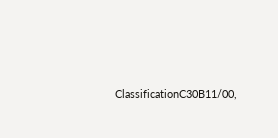ClassificationC30B11/00,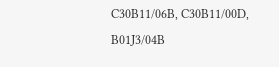C30B11/06B, C30B11/00D, B01J3/04B